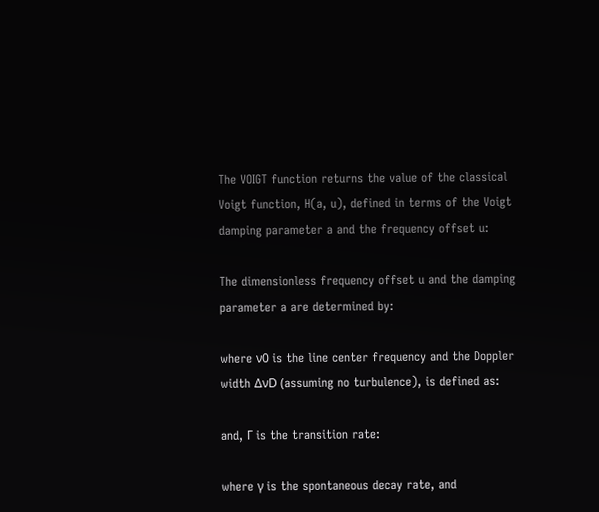The VOIGT function returns the value of the classical Voigt function, H(a, u), defined in terms of the Voigt damping parameter a and the frequency offset u:

The dimensionless frequency offset u and the damping parameter a are determined by:

where ν0 is the line center frequency and the Doppler width ΔνD (assuming no turbulence), is defined as:

and, Γ is the transition rate:

where γ is the spontaneous decay rate, and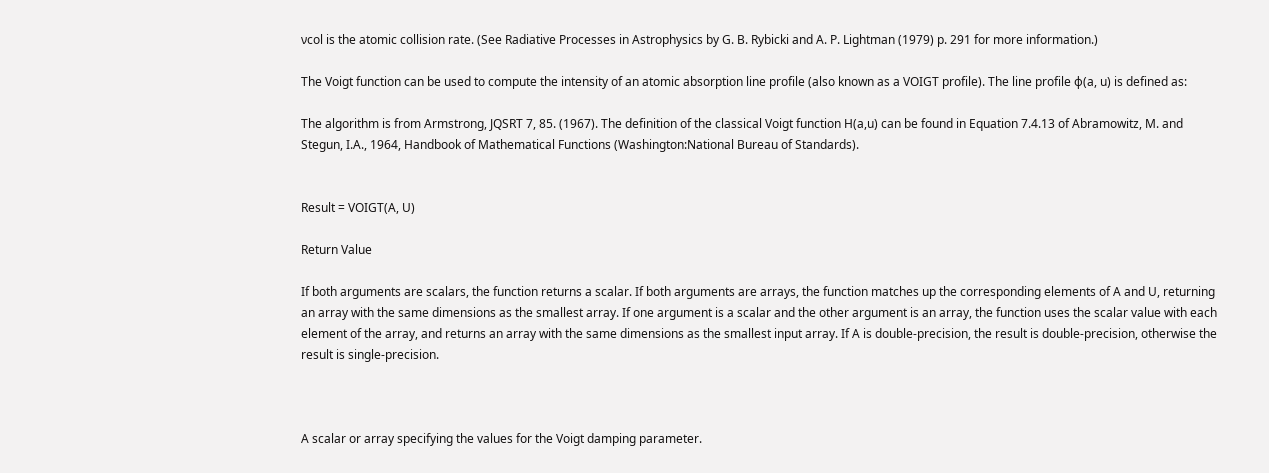νcol is the atomic collision rate. (See Radiative Processes in Astrophysics by G. B. Rybicki and A. P. Lightman (1979) p. 291 for more information.)

The Voigt function can be used to compute the intensity of an atomic absorption line profile (also known as a VOIGT profile). The line profile φ(a, u) is defined as:

The algorithm is from Armstrong, JQSRT 7, 85. (1967). The definition of the classical Voigt function H(a,u) can be found in Equation 7.4.13 of Abramowitz, M. and Stegun, I.A., 1964, Handbook of Mathematical Functions (Washington:National Bureau of Standards).


Result = VOIGT(A, U)

Return Value

If both arguments are scalars, the function returns a scalar. If both arguments are arrays, the function matches up the corresponding elements of A and U, returning an array with the same dimensions as the smallest array. If one argument is a scalar and the other argument is an array, the function uses the scalar value with each element of the array, and returns an array with the same dimensions as the smallest input array. If A is double-precision, the result is double-precision, otherwise the result is single-precision.



A scalar or array specifying the values for the Voigt damping parameter.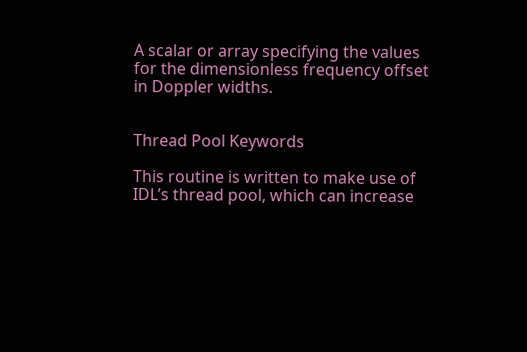A scalar or array specifying the values for the dimensionless frequency offset in Doppler widths.


Thread Pool Keywords

This routine is written to make use of IDL’s thread pool, which can increase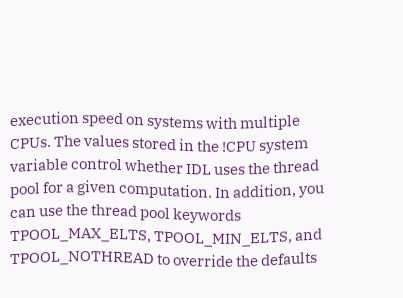execution speed on systems with multiple CPUs. The values stored in the !CPU system variable control whether IDL uses the thread pool for a given computation. In addition, you can use the thread pool keywords TPOOL_MAX_ELTS, TPOOL_MIN_ELTS, and TPOOL_NOTHREAD to override the defaults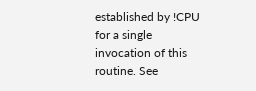established by !CPU for a single invocation of this routine. See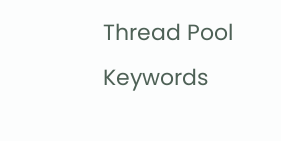Thread Pool Keywords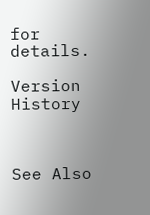for details.

Version History



See Also